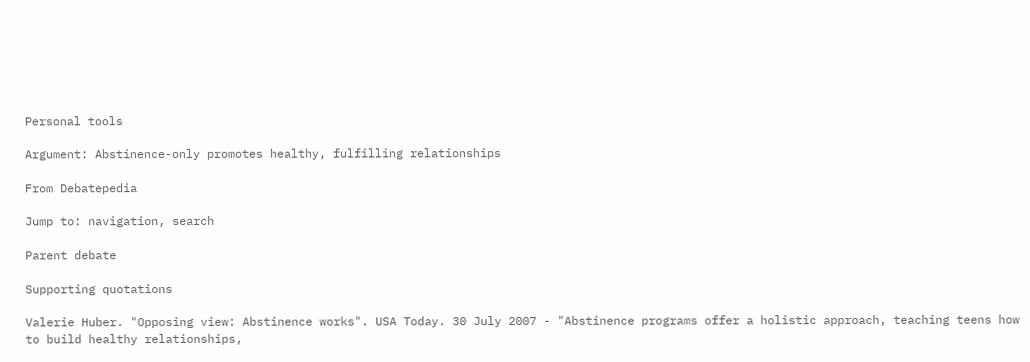Personal tools

Argument: Abstinence-only promotes healthy, fulfilling relationships

From Debatepedia

Jump to: navigation, search

Parent debate

Supporting quotations

Valerie Huber. "Opposing view: Abstinence works". USA Today. 30 July 2007 - "Abstinence programs offer a holistic approach, teaching teens how to build healthy relationships,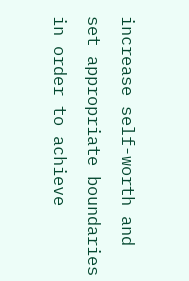increase self-worth and set appropriate boundaries in order to achieve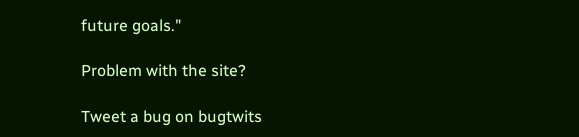future goals."

Problem with the site?

Tweet a bug on bugtwits